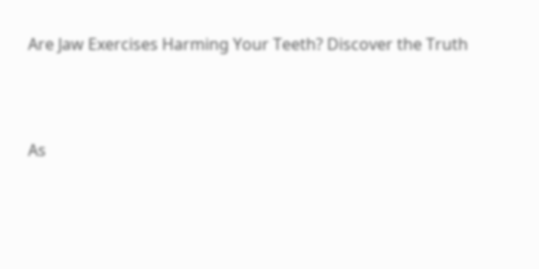Are Jaw Exercises Harming Your Teeth? Discover the Truth




As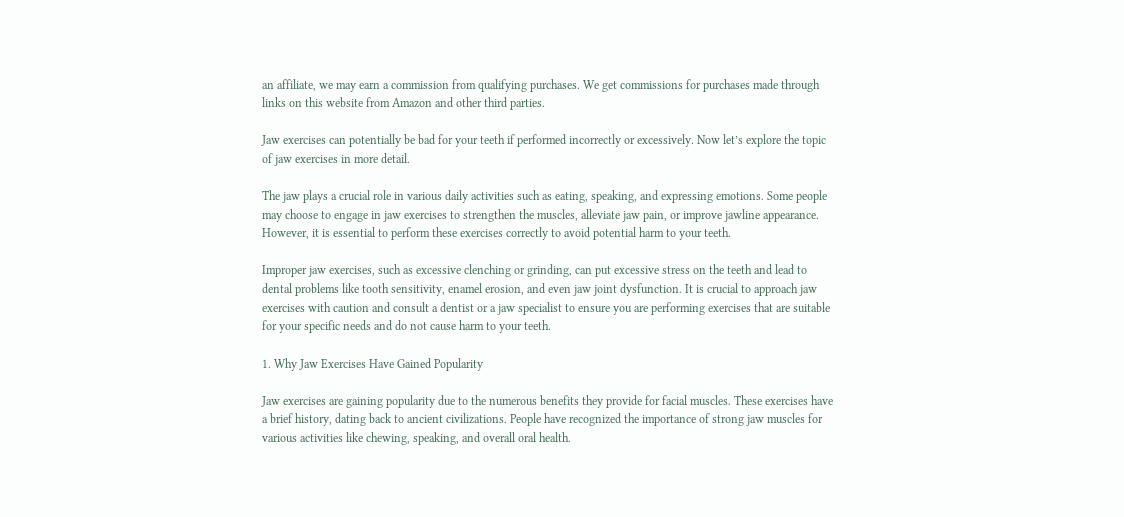an affiliate, we may earn a commission from qualifying purchases. We get commissions for purchases made through links on this website from Amazon and other third parties.

Jaw exercises can potentially be bad for your teeth if performed incorrectly or excessively. Now let’s explore the topic of jaw exercises in more detail.

The jaw plays a crucial role in various daily activities such as eating, speaking, and expressing emotions. Some people may choose to engage in jaw exercises to strengthen the muscles, alleviate jaw pain, or improve jawline appearance. However, it is essential to perform these exercises correctly to avoid potential harm to your teeth.

Improper jaw exercises, such as excessive clenching or grinding, can put excessive stress on the teeth and lead to dental problems like tooth sensitivity, enamel erosion, and even jaw joint dysfunction. It is crucial to approach jaw exercises with caution and consult a dentist or a jaw specialist to ensure you are performing exercises that are suitable for your specific needs and do not cause harm to your teeth.

1. Why Jaw Exercises Have Gained Popularity

Jaw exercises are gaining popularity due to the numerous benefits they provide for facial muscles. These exercises have a brief history, dating back to ancient civilizations. People have recognized the importance of strong jaw muscles for various activities like chewing, speaking, and overall oral health.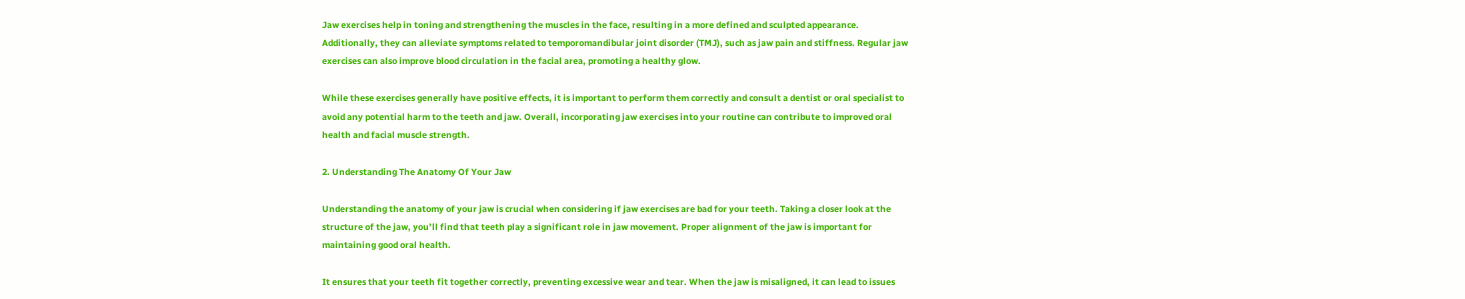Jaw exercises help in toning and strengthening the muscles in the face, resulting in a more defined and sculpted appearance. Additionally, they can alleviate symptoms related to temporomandibular joint disorder (TMJ), such as jaw pain and stiffness. Regular jaw exercises can also improve blood circulation in the facial area, promoting a healthy glow.

While these exercises generally have positive effects, it is important to perform them correctly and consult a dentist or oral specialist to avoid any potential harm to the teeth and jaw. Overall, incorporating jaw exercises into your routine can contribute to improved oral health and facial muscle strength.

2. Understanding The Anatomy Of Your Jaw

Understanding the anatomy of your jaw is crucial when considering if jaw exercises are bad for your teeth. Taking a closer look at the structure of the jaw, you’ll find that teeth play a significant role in jaw movement. Proper alignment of the jaw is important for maintaining good oral health.

It ensures that your teeth fit together correctly, preventing excessive wear and tear. When the jaw is misaligned, it can lead to issues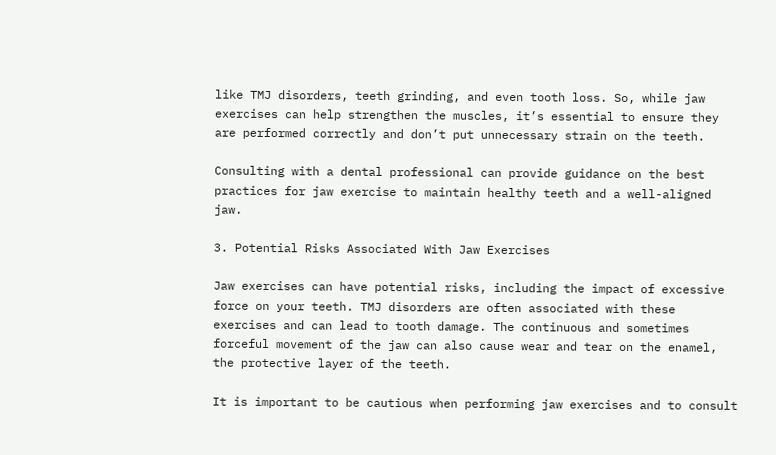like TMJ disorders, teeth grinding, and even tooth loss. So, while jaw exercises can help strengthen the muscles, it’s essential to ensure they are performed correctly and don’t put unnecessary strain on the teeth.

Consulting with a dental professional can provide guidance on the best practices for jaw exercise to maintain healthy teeth and a well-aligned jaw.

3. Potential Risks Associated With Jaw Exercises

Jaw exercises can have potential risks, including the impact of excessive force on your teeth. TMJ disorders are often associated with these exercises and can lead to tooth damage. The continuous and sometimes forceful movement of the jaw can also cause wear and tear on the enamel, the protective layer of the teeth.

It is important to be cautious when performing jaw exercises and to consult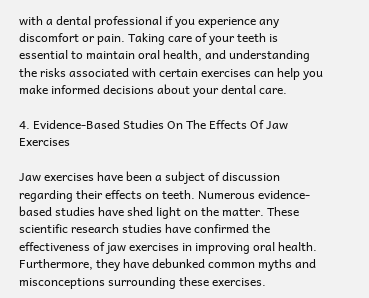with a dental professional if you experience any discomfort or pain. Taking care of your teeth is essential to maintain oral health, and understanding the risks associated with certain exercises can help you make informed decisions about your dental care.

4. Evidence-Based Studies On The Effects Of Jaw Exercises

Jaw exercises have been a subject of discussion regarding their effects on teeth. Numerous evidence-based studies have shed light on the matter. These scientific research studies have confirmed the effectiveness of jaw exercises in improving oral health. Furthermore, they have debunked common myths and misconceptions surrounding these exercises.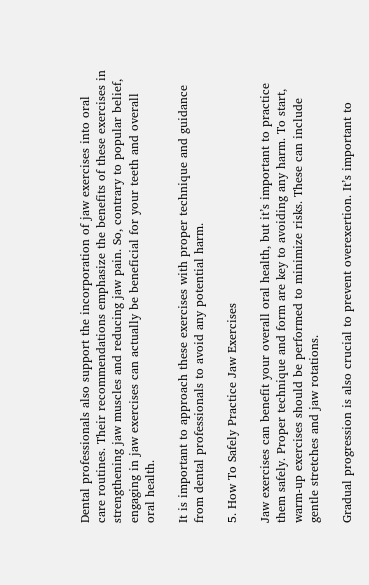Dental professionals also support the incorporation of jaw exercises into oral care routines. Their recommendations emphasize the benefits of these exercises in strengthening jaw muscles and reducing jaw pain. So, contrary to popular belief, engaging in jaw exercises can actually be beneficial for your teeth and overall oral health.

It is important to approach these exercises with proper technique and guidance from dental professionals to avoid any potential harm.

5. How To Safely Practice Jaw Exercises

Jaw exercises can benefit your overall oral health, but it’s important to practice them safely. Proper technique and form are key to avoiding any harm. To start, warm-up exercises should be performed to minimize risks. These can include gentle stretches and jaw rotations.

Gradual progression is also crucial to prevent overexertion. It’s important to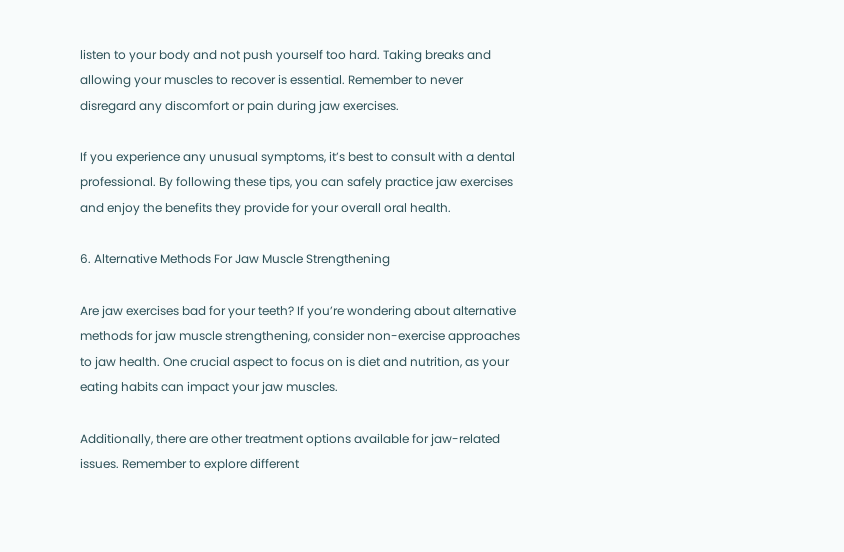listen to your body and not push yourself too hard. Taking breaks and allowing your muscles to recover is essential. Remember to never disregard any discomfort or pain during jaw exercises.

If you experience any unusual symptoms, it’s best to consult with a dental professional. By following these tips, you can safely practice jaw exercises and enjoy the benefits they provide for your overall oral health.

6. Alternative Methods For Jaw Muscle Strengthening

Are jaw exercises bad for your teeth? If you’re wondering about alternative methods for jaw muscle strengthening, consider non-exercise approaches to jaw health. One crucial aspect to focus on is diet and nutrition, as your eating habits can impact your jaw muscles.

Additionally, there are other treatment options available for jaw-related issues. Remember to explore different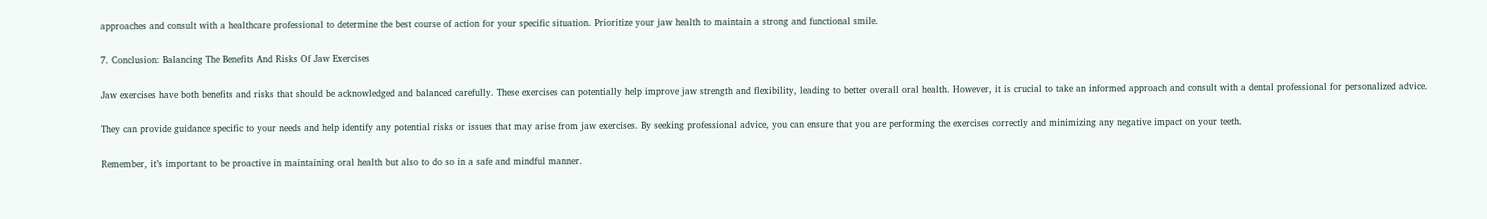approaches and consult with a healthcare professional to determine the best course of action for your specific situation. Prioritize your jaw health to maintain a strong and functional smile.

7. Conclusion: Balancing The Benefits And Risks Of Jaw Exercises

Jaw exercises have both benefits and risks that should be acknowledged and balanced carefully. These exercises can potentially help improve jaw strength and flexibility, leading to better overall oral health. However, it is crucial to take an informed approach and consult with a dental professional for personalized advice.

They can provide guidance specific to your needs and help identify any potential risks or issues that may arise from jaw exercises. By seeking professional advice, you can ensure that you are performing the exercises correctly and minimizing any negative impact on your teeth.

Remember, it’s important to be proactive in maintaining oral health but also to do so in a safe and mindful manner.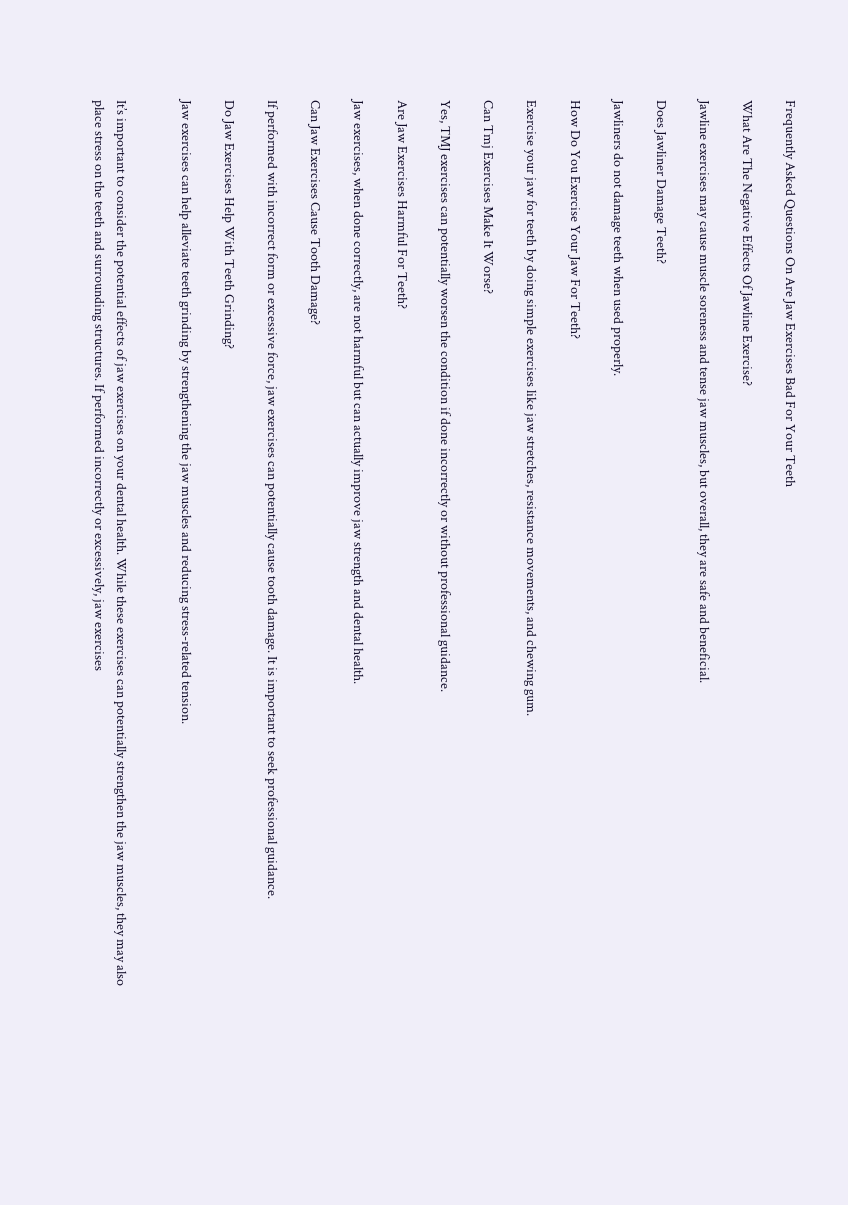Frequently Asked Questions On Are Jaw Exercises Bad For Your Teeth

What Are The Negative Effects Of Jawline Exercise?

Jawline exercises may cause muscle soreness and tense jaw muscles, but overall, they are safe and beneficial.

Does Jawliner Damage Teeth?

Jawliners do not damage teeth when used properly.

How Do You Exercise Your Jaw For Teeth?

Exercise your jaw for teeth by doing simple exercises like jaw stretches, resistance movements, and chewing gum.

Can Tmj Exercises Make It Worse?

Yes, TMJ exercises can potentially worsen the condition if done incorrectly or without professional guidance.

Are Jaw Exercises Harmful For Teeth?

Jaw exercises, when done correctly, are not harmful but can actually improve jaw strength and dental health.

Can Jaw Exercises Cause Tooth Damage?

If performed with incorrect form or excessive force, jaw exercises can potentially cause tooth damage. It is important to seek professional guidance.

Do Jaw Exercises Help With Teeth Grinding?

Jaw exercises can help alleviate teeth grinding by strengthening the jaw muscles and reducing stress-related tension.


It’s important to consider the potential effects of jaw exercises on your dental health. While these exercises can potentially strengthen the jaw muscles, they may also place stress on the teeth and surrounding structures. If performed incorrectly or excessively, jaw exercises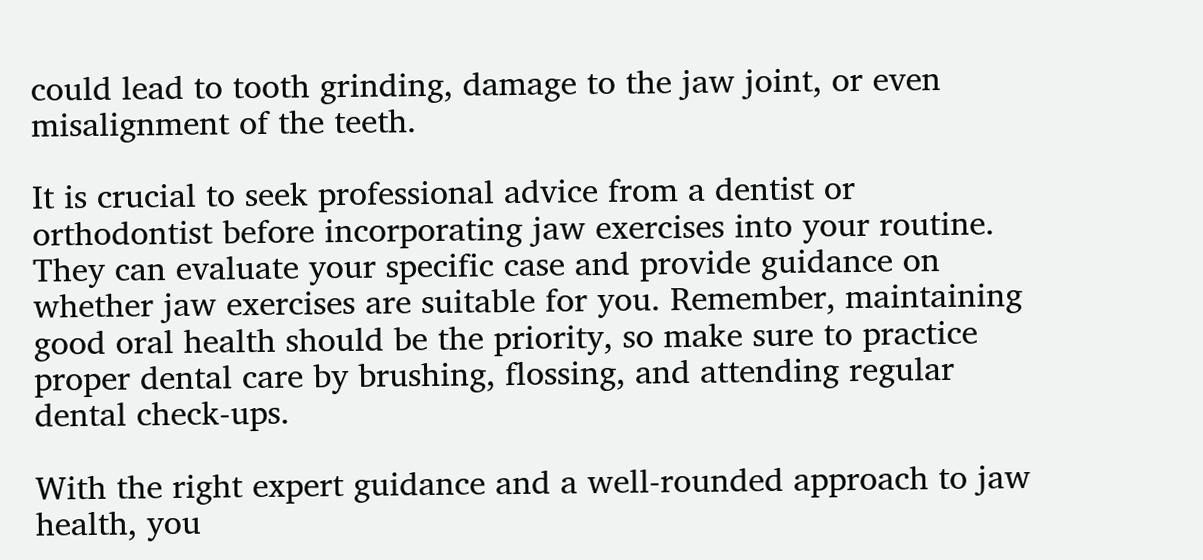could lead to tooth grinding, damage to the jaw joint, or even misalignment of the teeth.

It is crucial to seek professional advice from a dentist or orthodontist before incorporating jaw exercises into your routine. They can evaluate your specific case and provide guidance on whether jaw exercises are suitable for you. Remember, maintaining good oral health should be the priority, so make sure to practice proper dental care by brushing, flossing, and attending regular dental check-ups.

With the right expert guidance and a well-rounded approach to jaw health, you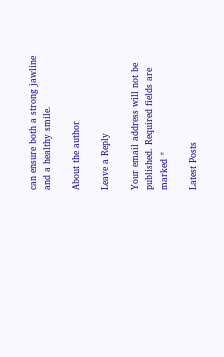can ensure both a strong jawline and a healthy smile.

About the author

Leave a Reply

Your email address will not be published. Required fields are marked *

Latest Posts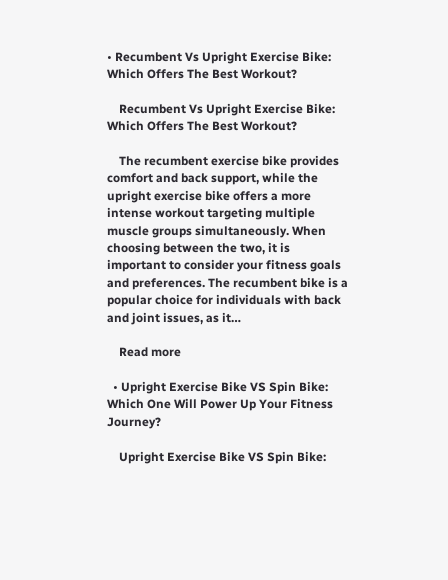• Recumbent Vs Upright Exercise Bike: Which Offers The Best Workout?

    Recumbent Vs Upright Exercise Bike: Which Offers The Best Workout?

    The recumbent exercise bike provides comfort and back support, while the upright exercise bike offers a more intense workout targeting multiple muscle groups simultaneously. When choosing between the two, it is important to consider your fitness goals and preferences. The recumbent bike is a popular choice for individuals with back and joint issues, as it…

    Read more

  • Upright Exercise Bike VS Spin Bike: Which One Will Power Up Your Fitness Journey?

    Upright Exercise Bike VS Spin Bike: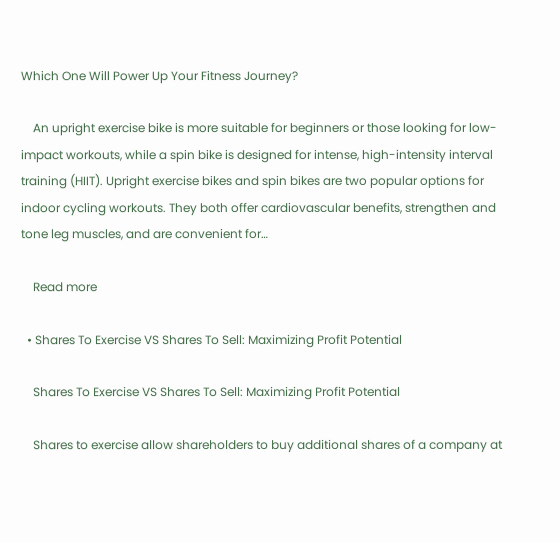Which One Will Power Up Your Fitness Journey?

    An upright exercise bike is more suitable for beginners or those looking for low-impact workouts, while a spin bike is designed for intense, high-intensity interval training (HIIT). Upright exercise bikes and spin bikes are two popular options for indoor cycling workouts. They both offer cardiovascular benefits, strengthen and tone leg muscles, and are convenient for…

    Read more

  • Shares To Exercise VS Shares To Sell: Maximizing Profit Potential

    Shares To Exercise VS Shares To Sell: Maximizing Profit Potential

    Shares to exercise allow shareholders to buy additional shares of a company at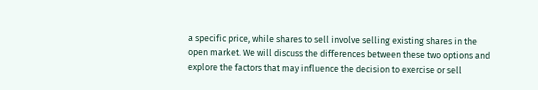a specific price, while shares to sell involve selling existing shares in the open market. We will discuss the differences between these two options and explore the factors that may influence the decision to exercise or sell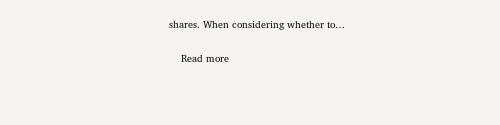shares. When considering whether to…

    Read more